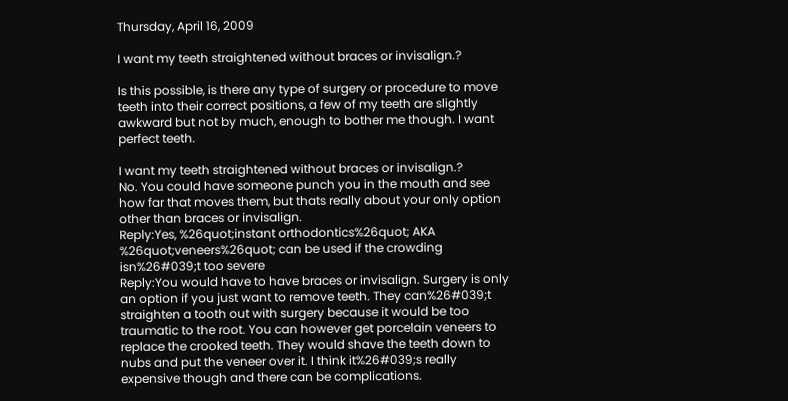Thursday, April 16, 2009

I want my teeth straightened without braces or invisalign.?

Is this possible, is there any type of surgery or procedure to move teeth into their correct positions, a few of my teeth are slightly awkward but not by much, enough to bother me though. I want perfect teeth.

I want my teeth straightened without braces or invisalign.?
No. You could have someone punch you in the mouth and see how far that moves them, but thats really about your only option other than braces or invisalign.
Reply:Yes, %26quot;instant orthodontics%26quot; AKA %26quot;veneers%26quot; can be used if the crowding isn%26#039;t too severe
Reply:You would have to have braces or invisalign. Surgery is only an option if you just want to remove teeth. They can%26#039;t straighten a tooth out with surgery because it would be too traumatic to the root. You can however get porcelain veneers to replace the crooked teeth. They would shave the teeth down to nubs and put the veneer over it. I think it%26#039;s really expensive though and there can be complications.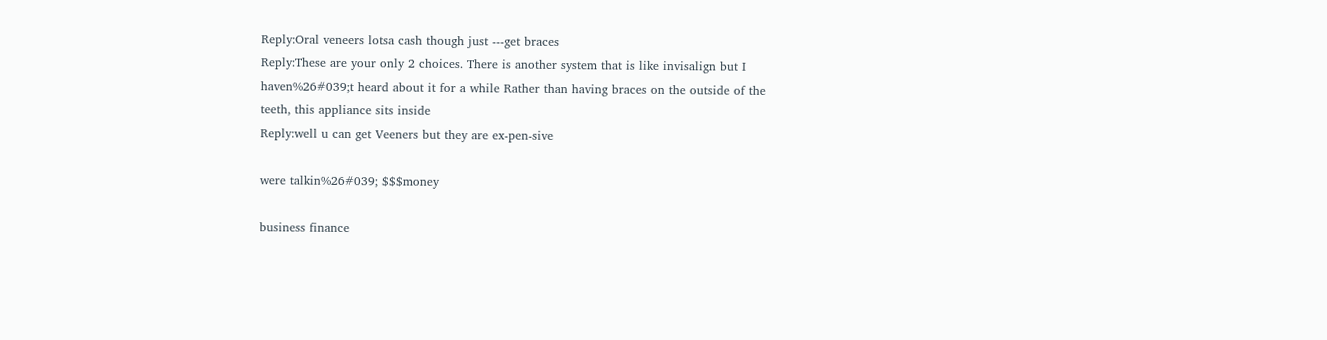Reply:Oral veneers lotsa cash though just ---get braces
Reply:These are your only 2 choices. There is another system that is like invisalign but I haven%26#039;t heard about it for a while Rather than having braces on the outside of the teeth, this appliance sits inside
Reply:well u can get Veeners but they are ex-pen-sive

were talkin%26#039; $$$money

business finance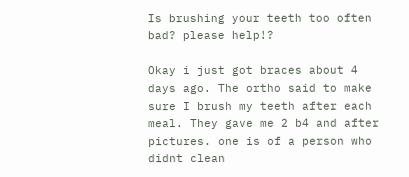Is brushing your teeth too often bad? please help!?

Okay i just got braces about 4 days ago. The ortho said to make sure I brush my teeth after each meal. They gave me 2 b4 and after pictures. one is of a person who didnt clean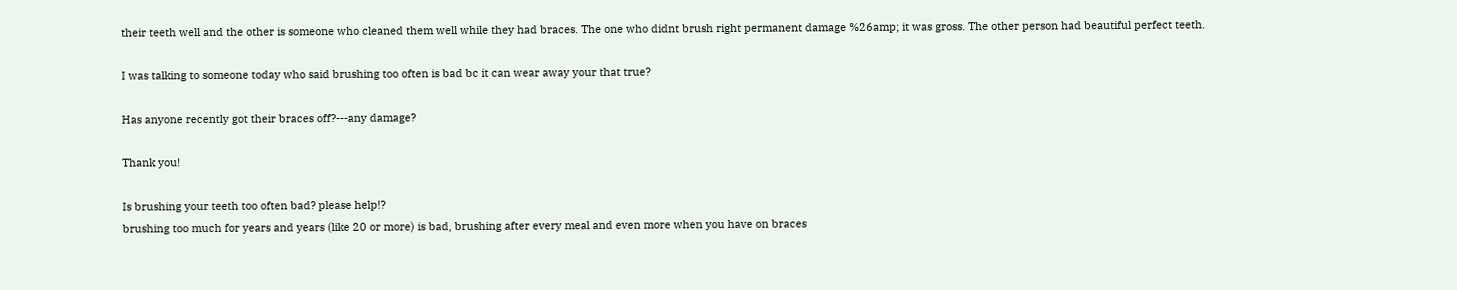their teeth well and the other is someone who cleaned them well while they had braces. The one who didnt brush right permanent damage %26amp; it was gross. The other person had beautiful perfect teeth.

I was talking to someone today who said brushing too often is bad bc it can wear away your that true?

Has anyone recently got their braces off?---any damage?

Thank you!

Is brushing your teeth too often bad? please help!?
brushing too much for years and years (like 20 or more) is bad, brushing after every meal and even more when you have on braces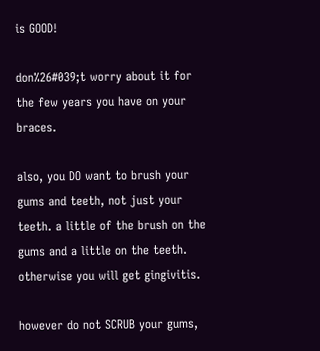is GOOD!

don%26#039;t worry about it for the few years you have on your braces.

also, you DO want to brush your gums and teeth, not just your teeth. a little of the brush on the gums and a little on the teeth. otherwise you will get gingivitis.

however do not SCRUB your gums,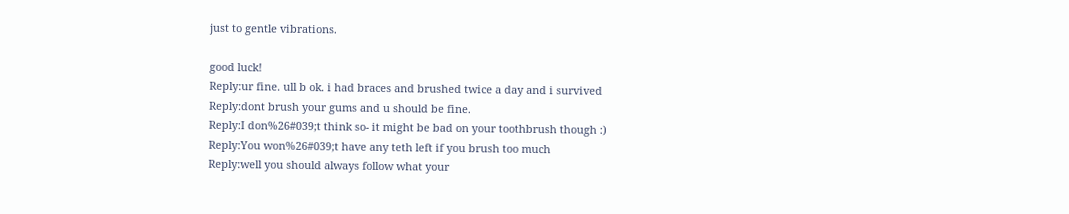just to gentle vibrations.

good luck!
Reply:ur fine. ull b ok. i had braces and brushed twice a day and i survived
Reply:dont brush your gums and u should be fine.
Reply:I don%26#039;t think so- it might be bad on your toothbrush though :)
Reply:You won%26#039;t have any teth left if you brush too much
Reply:well you should always follow what your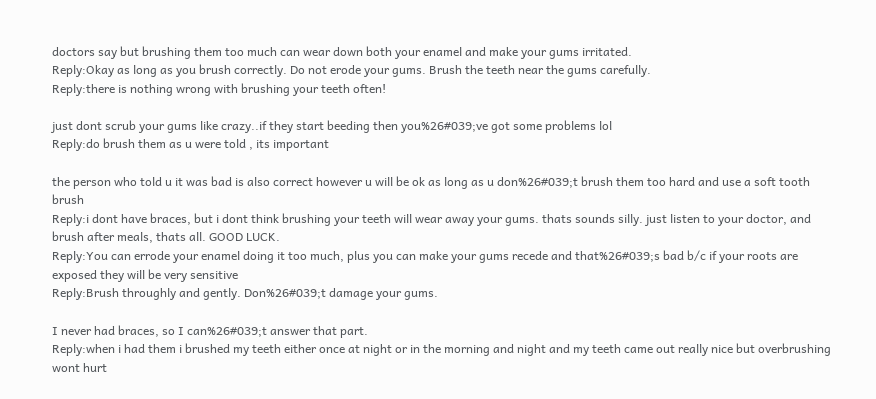doctors say but brushing them too much can wear down both your enamel and make your gums irritated.
Reply:Okay as long as you brush correctly. Do not erode your gums. Brush the teeth near the gums carefully.
Reply:there is nothing wrong with brushing your teeth often!

just dont scrub your gums like crazy..if they start beeding then you%26#039;ve got some problems lol
Reply:do brush them as u were told , its important

the person who told u it was bad is also correct however u will be ok as long as u don%26#039;t brush them too hard and use a soft tooth brush
Reply:i dont have braces, but i dont think brushing your teeth will wear away your gums. thats sounds silly. just listen to your doctor, and brush after meals, thats all. GOOD LUCK.
Reply:You can errode your enamel doing it too much, plus you can make your gums recede and that%26#039;s bad b/c if your roots are exposed they will be very sensitive
Reply:Brush throughly and gently. Don%26#039;t damage your gums.

I never had braces, so I can%26#039;t answer that part.
Reply:when i had them i brushed my teeth either once at night or in the morning and night and my teeth came out really nice but overbrushing wont hurt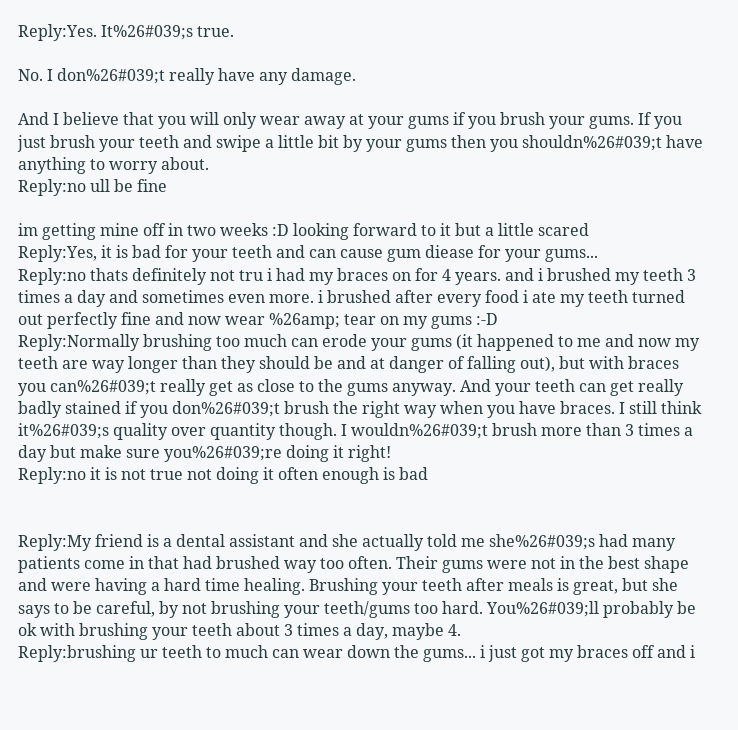Reply:Yes. It%26#039;s true.

No. I don%26#039;t really have any damage.

And I believe that you will only wear away at your gums if you brush your gums. If you just brush your teeth and swipe a little bit by your gums then you shouldn%26#039;t have anything to worry about.
Reply:no ull be fine

im getting mine off in two weeks :D looking forward to it but a little scared
Reply:Yes, it is bad for your teeth and can cause gum diease for your gums...
Reply:no thats definitely not tru i had my braces on for 4 years. and i brushed my teeth 3 times a day and sometimes even more. i brushed after every food i ate my teeth turned out perfectly fine and now wear %26amp; tear on my gums :-D
Reply:Normally brushing too much can erode your gums (it happened to me and now my teeth are way longer than they should be and at danger of falling out), but with braces you can%26#039;t really get as close to the gums anyway. And your teeth can get really badly stained if you don%26#039;t brush the right way when you have braces. I still think it%26#039;s quality over quantity though. I wouldn%26#039;t brush more than 3 times a day but make sure you%26#039;re doing it right!
Reply:no it is not true not doing it often enough is bad


Reply:My friend is a dental assistant and she actually told me she%26#039;s had many patients come in that had brushed way too often. Their gums were not in the best shape and were having a hard time healing. Brushing your teeth after meals is great, but she says to be careful, by not brushing your teeth/gums too hard. You%26#039;ll probably be ok with brushing your teeth about 3 times a day, maybe 4.
Reply:brushing ur teeth to much can wear down the gums... i just got my braces off and i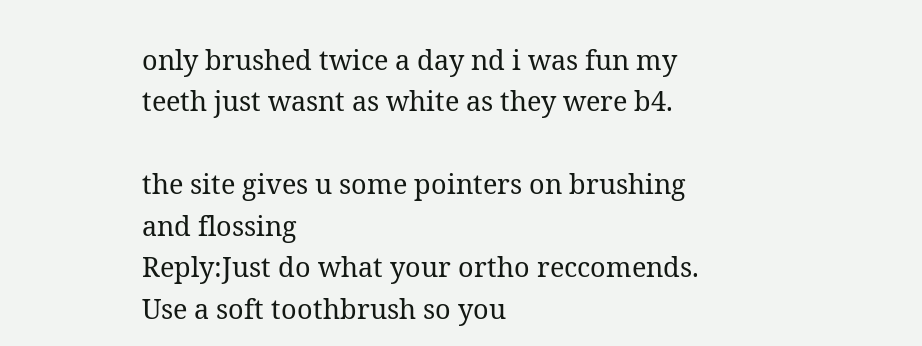only brushed twice a day nd i was fun my teeth just wasnt as white as they were b4.

the site gives u some pointers on brushing and flossing
Reply:Just do what your ortho reccomends. Use a soft toothbrush so you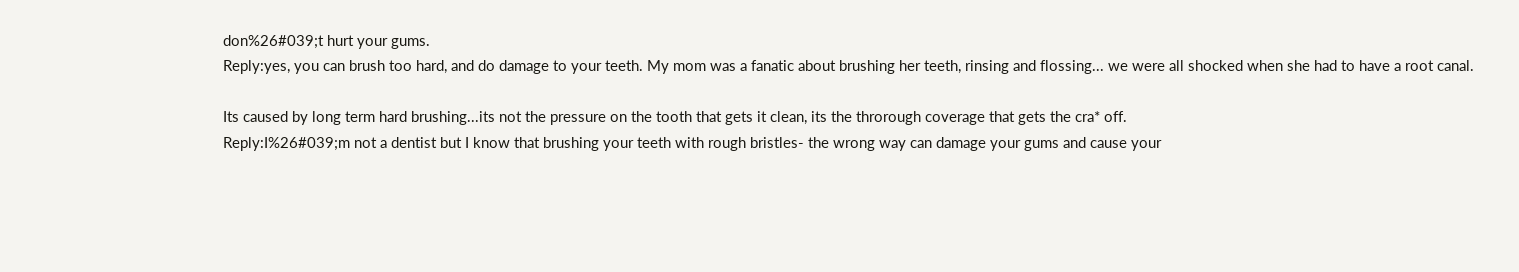don%26#039;t hurt your gums.
Reply:yes, you can brush too hard, and do damage to your teeth. My mom was a fanatic about brushing her teeth, rinsing and flossing... we were all shocked when she had to have a root canal.

Its caused by long term hard brushing...its not the pressure on the tooth that gets it clean, its the throrough coverage that gets the cra* off.
Reply:I%26#039;m not a dentist but I know that brushing your teeth with rough bristles- the wrong way can damage your gums and cause your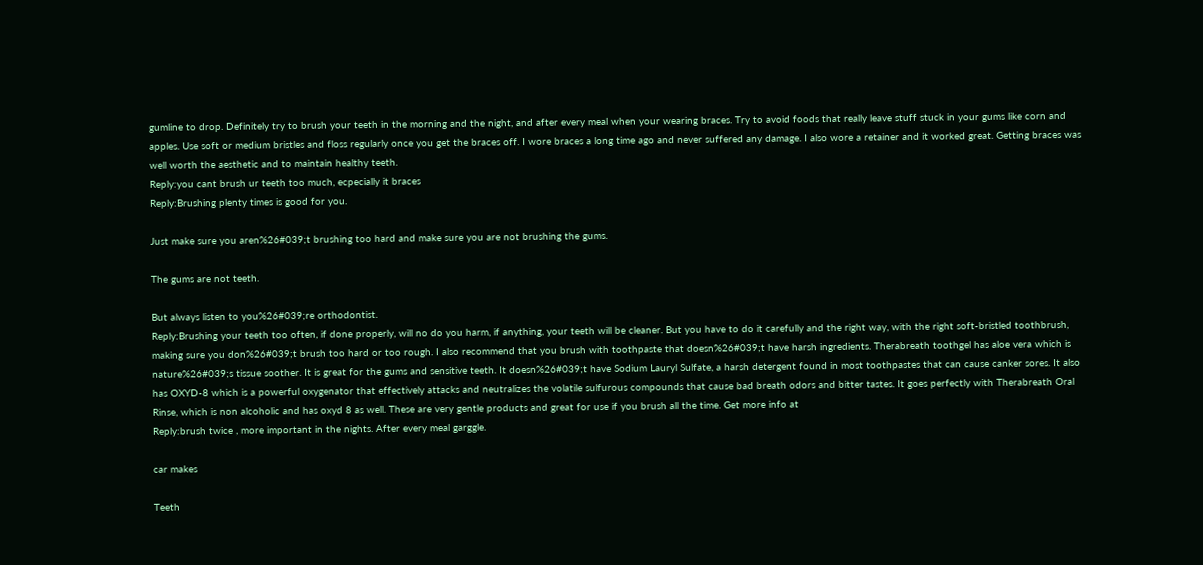gumline to drop. Definitely try to brush your teeth in the morning and the night, and after every meal when your wearing braces. Try to avoid foods that really leave stuff stuck in your gums like corn and apples. Use soft or medium bristles and floss regularly once you get the braces off. I wore braces a long time ago and never suffered any damage. I also wore a retainer and it worked great. Getting braces was well worth the aesthetic and to maintain healthy teeth.
Reply:you cant brush ur teeth too much, ecpecially it braces
Reply:Brushing plenty times is good for you.

Just make sure you aren%26#039;t brushing too hard and make sure you are not brushing the gums.

The gums are not teeth.

But always listen to you%26#039;re orthodontist.
Reply:Brushing your teeth too often, if done properly, will no do you harm, if anything, your teeth will be cleaner. But you have to do it carefully and the right way, with the right soft-bristled toothbrush, making sure you don%26#039;t brush too hard or too rough. I also recommend that you brush with toothpaste that doesn%26#039;t have harsh ingredients. Therabreath toothgel has aloe vera which is nature%26#039;s tissue soother. It is great for the gums and sensitive teeth. It doesn%26#039;t have Sodium Lauryl Sulfate, a harsh detergent found in most toothpastes that can cause canker sores. It also has OXYD-8 which is a powerful oxygenator that effectively attacks and neutralizes the volatile sulfurous compounds that cause bad breath odors and bitter tastes. It goes perfectly with Therabreath Oral Rinse, which is non alcoholic and has oxyd 8 as well. These are very gentle products and great for use if you brush all the time. Get more info at
Reply:brush twice , more important in the nights. After every meal garggle.

car makes

Teeth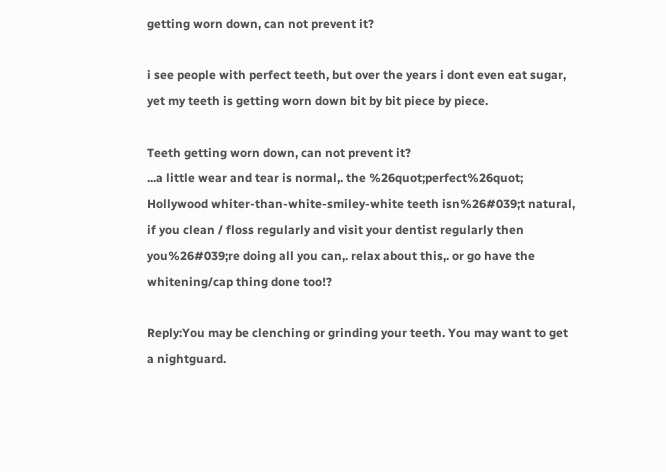getting worn down, can not prevent it?

i see people with perfect teeth, but over the years i dont even eat sugar, yet my teeth is getting worn down bit by bit piece by piece.

Teeth getting worn down, can not prevent it?
...a little wear and tear is normal,. the %26quot;perfect%26quot; Hollywood whiter-than-white-smiley-white teeth isn%26#039;t natural, if you clean / floss regularly and visit your dentist regularly then you%26#039;re doing all you can,. relax about this,. or go have the whitening/cap thing done too!?

Reply:You may be clenching or grinding your teeth. You may want to get a nightguard.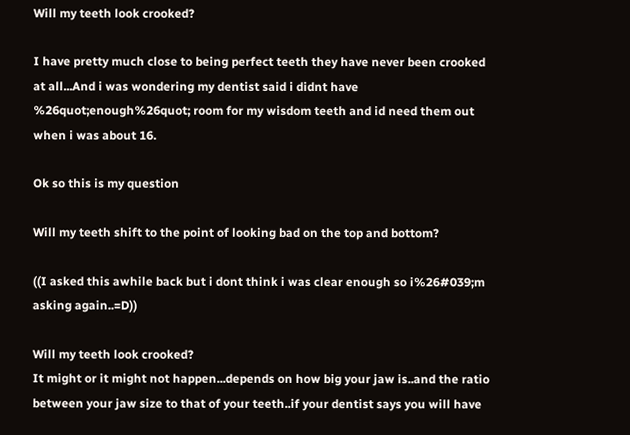Will my teeth look crooked?

I have pretty much close to being perfect teeth they have never been crooked at all...And i was wondering my dentist said i didnt have %26quot;enough%26quot; room for my wisdom teeth and id need them out when i was about 16.

Ok so this is my question

Will my teeth shift to the point of looking bad on the top and bottom?

((I asked this awhile back but i dont think i was clear enough so i%26#039;m asking again..=D))

Will my teeth look crooked?
It might or it might not happen...depends on how big your jaw is..and the ratio between your jaw size to that of your teeth..if your dentist says you will have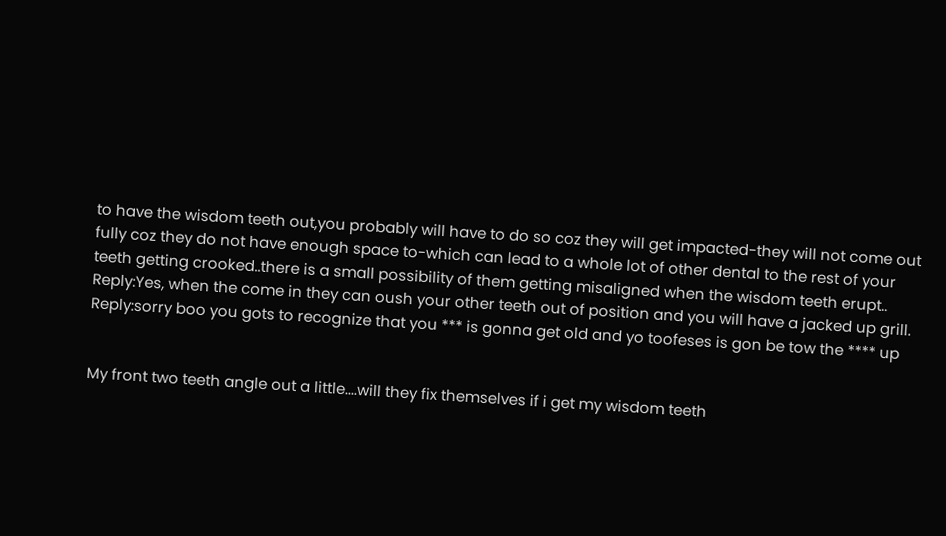to have the wisdom teeth out,you probably will have to do so coz they will get impacted-they will not come out fully coz they do not have enough space to-which can lead to a whole lot of other dental to the rest of your teeth getting crooked..there is a small possibility of them getting misaligned when the wisdom teeth erupt..
Reply:Yes, when the come in they can oush your other teeth out of position and you will have a jacked up grill.
Reply:sorry boo you gots to recognize that you *** is gonna get old and yo toofeses is gon be tow the **** up


My front two teeth angle out a little....will they fix themselves if i get my wisdom teeth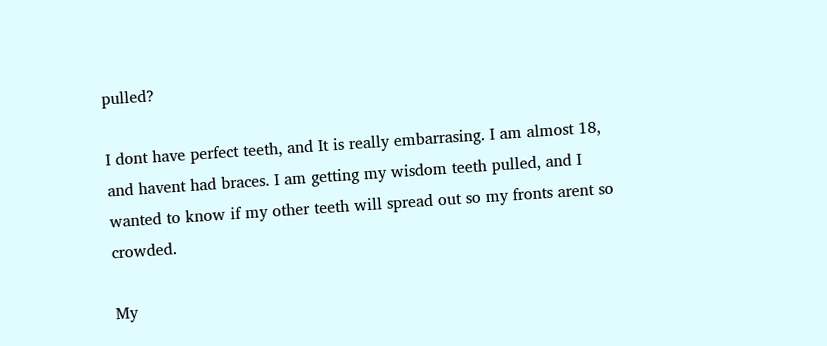pulled?

I dont have perfect teeth, and It is really embarrasing. I am almost 18, and havent had braces. I am getting my wisdom teeth pulled, and I wanted to know if my other teeth will spread out so my fronts arent so crowded.

My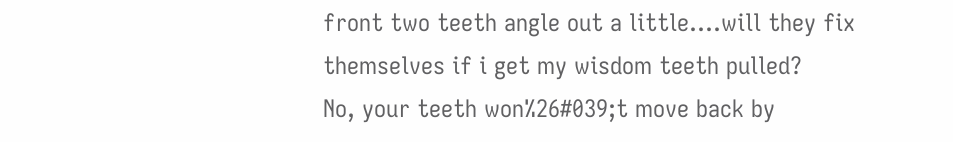front two teeth angle out a little....will they fix themselves if i get my wisdom teeth pulled?
No, your teeth won%26#039;t move back by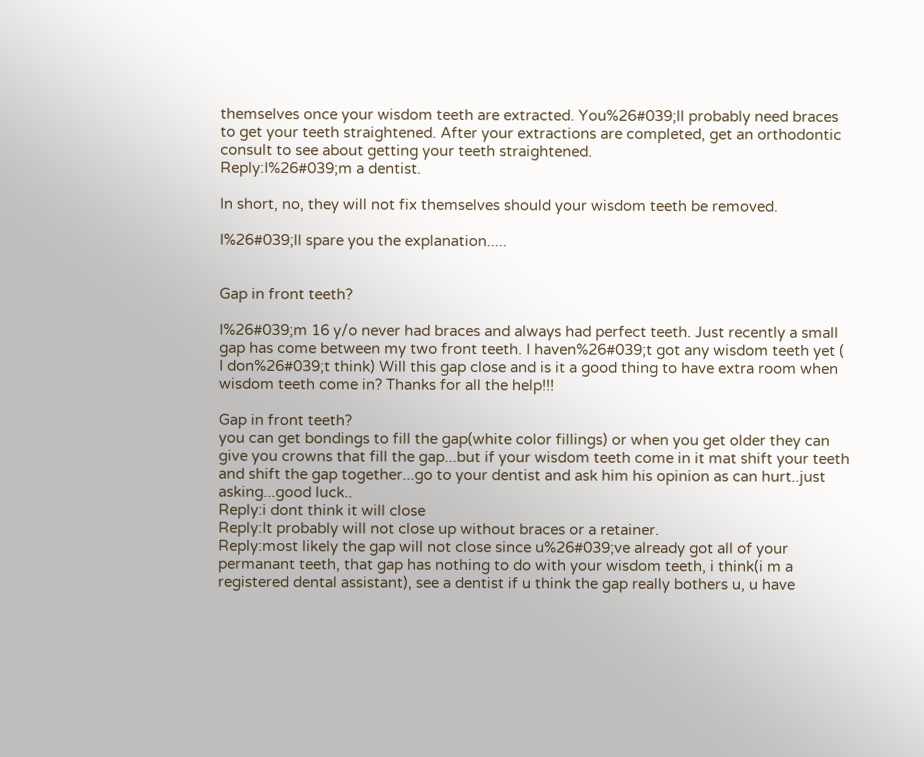themselves once your wisdom teeth are extracted. You%26#039;ll probably need braces to get your teeth straightened. After your extractions are completed, get an orthodontic consult to see about getting your teeth straightened.
Reply:I%26#039;m a dentist.

In short, no, they will not fix themselves should your wisdom teeth be removed.

I%26#039;ll spare you the explanation.....


Gap in front teeth?

I%26#039;m 16 y/o never had braces and always had perfect teeth. Just recently a small gap has come between my two front teeth. I haven%26#039;t got any wisdom teeth yet ( I don%26#039;t think) Will this gap close and is it a good thing to have extra room when wisdom teeth come in? Thanks for all the help!!!

Gap in front teeth?
you can get bondings to fill the gap(white color fillings) or when you get older they can give you crowns that fill the gap...but if your wisdom teeth come in it mat shift your teeth and shift the gap together...go to your dentist and ask him his opinion as can hurt..just asking...good luck..
Reply:i dont think it will close
Reply:It probably will not close up without braces or a retainer.
Reply:most likely the gap will not close since u%26#039;ve already got all of your permanant teeth, that gap has nothing to do with your wisdom teeth, i think(i m a registered dental assistant), see a dentist if u think the gap really bothers u, u have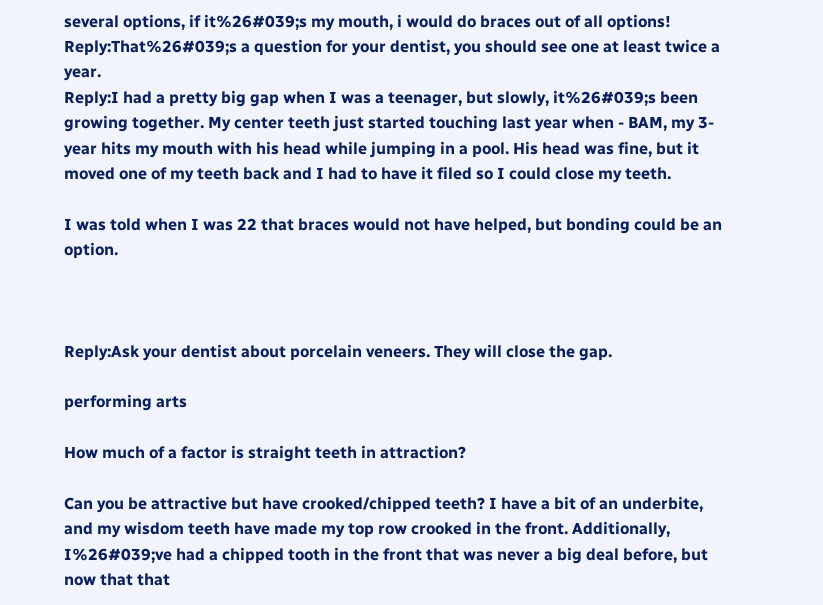several options, if it%26#039;s my mouth, i would do braces out of all options!
Reply:That%26#039;s a question for your dentist, you should see one at least twice a year.
Reply:I had a pretty big gap when I was a teenager, but slowly, it%26#039;s been growing together. My center teeth just started touching last year when - BAM, my 3-year hits my mouth with his head while jumping in a pool. His head was fine, but it moved one of my teeth back and I had to have it filed so I could close my teeth.

I was told when I was 22 that braces would not have helped, but bonding could be an option.



Reply:Ask your dentist about porcelain veneers. They will close the gap.

performing arts

How much of a factor is straight teeth in attraction?

Can you be attractive but have crooked/chipped teeth? I have a bit of an underbite, and my wisdom teeth have made my top row crooked in the front. Additionally, I%26#039;ve had a chipped tooth in the front that was never a big deal before, but now that that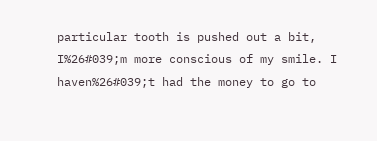particular tooth is pushed out a bit, I%26#039;m more conscious of my smile. I haven%26#039;t had the money to go to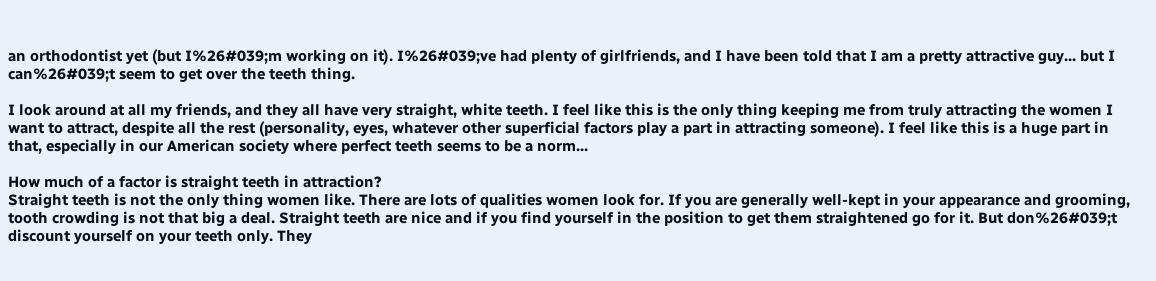an orthodontist yet (but I%26#039;m working on it). I%26#039;ve had plenty of girlfriends, and I have been told that I am a pretty attractive guy... but I can%26#039;t seem to get over the teeth thing.

I look around at all my friends, and they all have very straight, white teeth. I feel like this is the only thing keeping me from truly attracting the women I want to attract, despite all the rest (personality, eyes, whatever other superficial factors play a part in attracting someone). I feel like this is a huge part in that, especially in our American society where perfect teeth seems to be a norm...

How much of a factor is straight teeth in attraction?
Straight teeth is not the only thing women like. There are lots of qualities women look for. If you are generally well-kept in your appearance and grooming, tooth crowding is not that big a deal. Straight teeth are nice and if you find yourself in the position to get them straightened go for it. But don%26#039;t discount yourself on your teeth only. They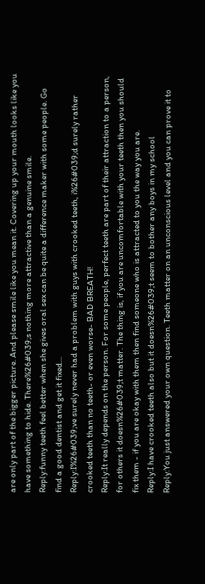are only part of the bigger picture. And please smile like you mean it. Covering up your mouth looks like you have something to hide. There%26#039;s nothing more attractive than a genuine smile.
Reply:funny teeth feel better when she gives oral sex can be quite a difference maker with some people. Go find a good dentist and get it fixed...
Reply:I%26#039;ve surely never had a problem with guys with crooked teeth, i%26#039;d surely rather crooked teeth than no teeth- or even worse- BAD BREATH!
Reply:It really depends on the person. For some people, perfect teeth are part of their attraction to a person, for others it doesn%26#039;t matter. The thing is, if you are uncomfortable with your teeth then you should fix them - if you are okay with them then find someone who is attracted to you the way you are.
Reply:I have crooked teeth also but it doesn%26#039;t seem to bother any boys in my school
Reply:You just answered your own question. Teeth matter on an unconscious level and you can prove it to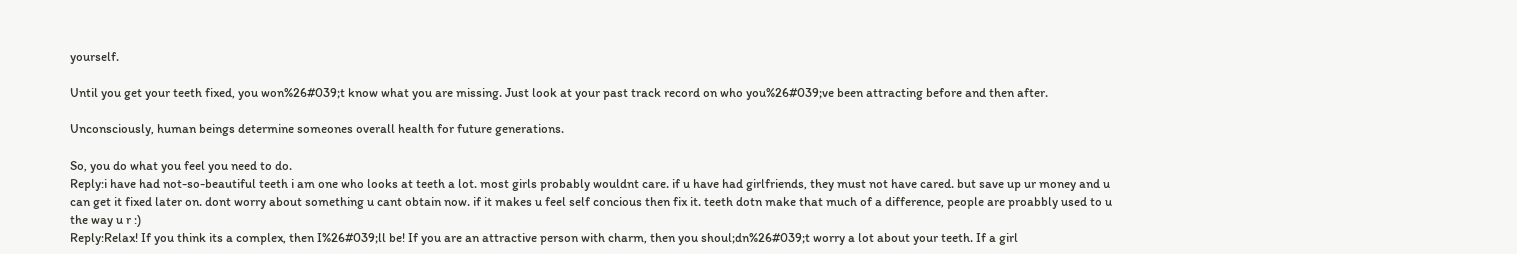yourself.

Until you get your teeth fixed, you won%26#039;t know what you are missing. Just look at your past track record on who you%26#039;ve been attracting before and then after.

Unconsciously, human beings determine someones overall health for future generations.

So, you do what you feel you need to do.
Reply:i have had not-so-beautiful teeth i am one who looks at teeth a lot. most girls probably wouldnt care. if u have had girlfriends, they must not have cared. but save up ur money and u can get it fixed later on. dont worry about something u cant obtain now. if it makes u feel self concious then fix it. teeth dotn make that much of a difference, people are proabbly used to u the way u r :)
Reply:Relax! If you think its a complex, then I%26#039;ll be! If you are an attractive person with charm, then you shoul;dn%26#039;t worry a lot about your teeth. If a girl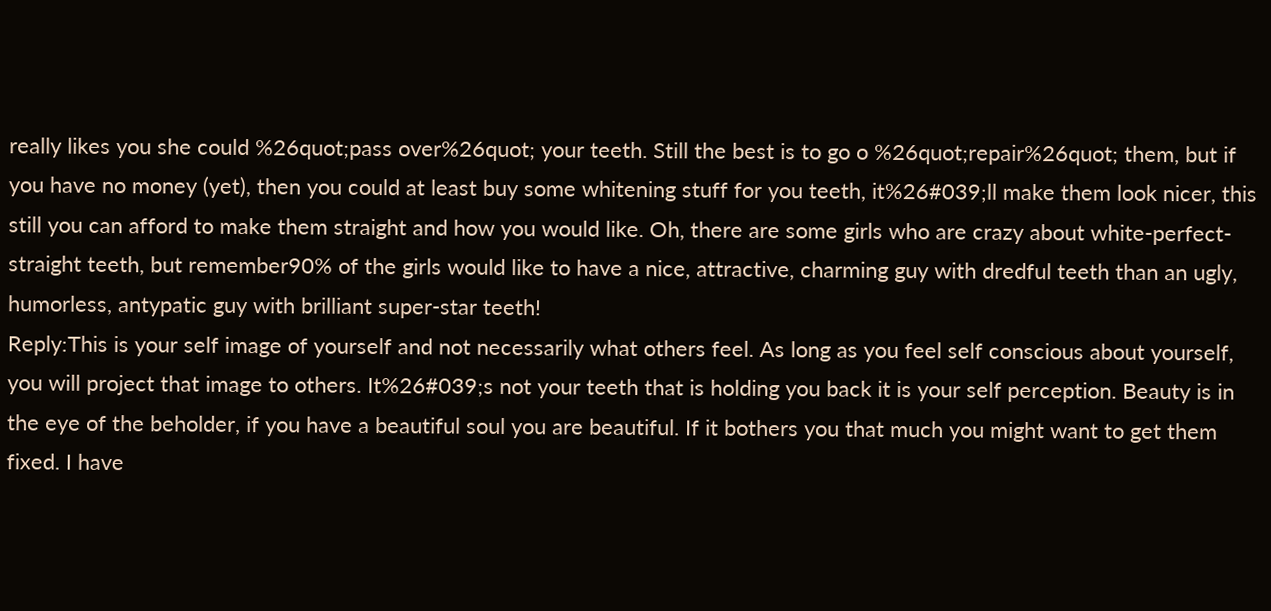really likes you she could %26quot;pass over%26quot; your teeth. Still the best is to go o %26quot;repair%26quot; them, but if you have no money (yet), then you could at least buy some whitening stuff for you teeth, it%26#039;ll make them look nicer, this still you can afford to make them straight and how you would like. Oh, there are some girls who are crazy about white-perfect-straight teeth, but remember90% of the girls would like to have a nice, attractive, charming guy with dredful teeth than an ugly, humorless, antypatic guy with brilliant super-star teeth!
Reply:This is your self image of yourself and not necessarily what others feel. As long as you feel self conscious about yourself, you will project that image to others. It%26#039;s not your teeth that is holding you back it is your self perception. Beauty is in the eye of the beholder, if you have a beautiful soul you are beautiful. If it bothers you that much you might want to get them fixed. I have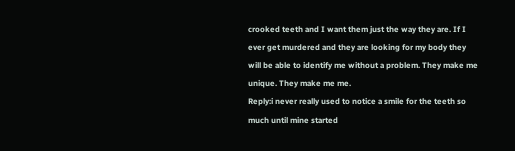crooked teeth and I want them just the way they are. If I ever get murdered and they are looking for my body they will be able to identify me without a problem. They make me unique. They make me me.
Reply:i never really used to notice a smile for the teeth so much until mine started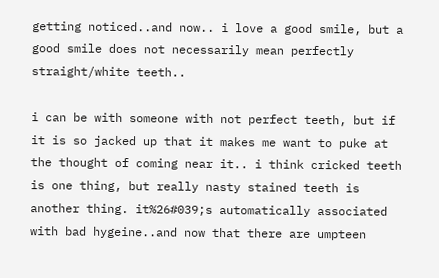getting noticed..and now.. i love a good smile, but a good smile does not necessarily mean perfectly straight/white teeth..

i can be with someone with not perfect teeth, but if it is so jacked up that it makes me want to puke at the thought of coming near it.. i think cricked teeth is one thing, but really nasty stained teeth is another thing. it%26#039;s automatically associated with bad hygeine..and now that there are umpteen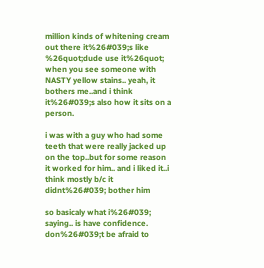million kinds of whitening cream out there it%26#039;s like %26quot;dude use it%26quot; when you see someone with NASTY yellow stains.. yeah, it bothers me..and i think it%26#039;s also how it sits on a person.

i was with a guy who had some teeth that were really jacked up on the top..but for some reason it worked for him.. and i liked it..i think mostly b/c it didnt%26#039; bother him

so basicaly what i%26#039; saying.. is have confidence. don%26#039;t be afraid to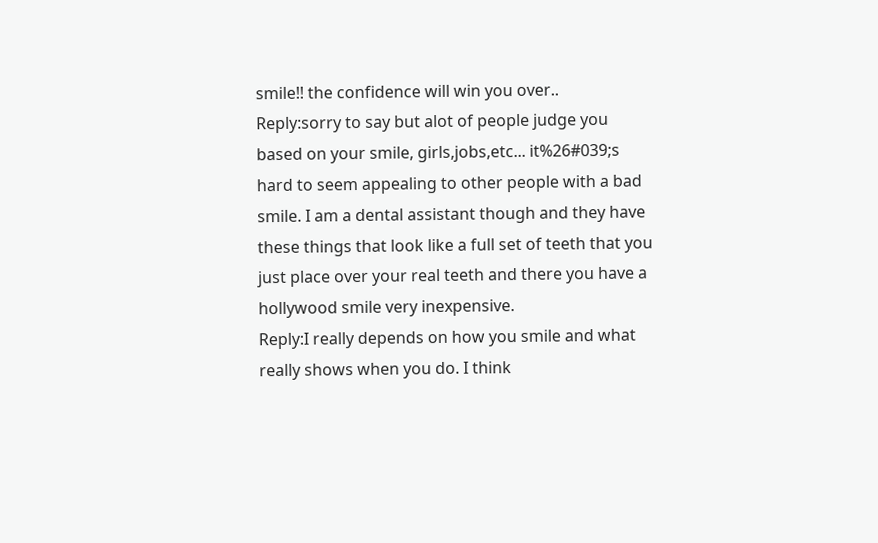smile!! the confidence will win you over..
Reply:sorry to say but alot of people judge you based on your smile, girls,jobs,etc... it%26#039;s hard to seem appealing to other people with a bad smile. I am a dental assistant though and they have these things that look like a full set of teeth that you just place over your real teeth and there you have a hollywood smile very inexpensive.
Reply:I really depends on how you smile and what really shows when you do. I think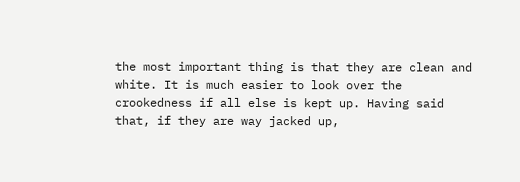the most important thing is that they are clean and white. It is much easier to look over the crookedness if all else is kept up. Having said that, if they are way jacked up,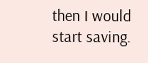then I would start saving.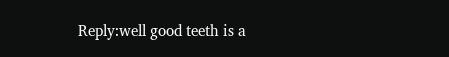Reply:well good teeth is a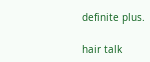definite plus.

hair talk